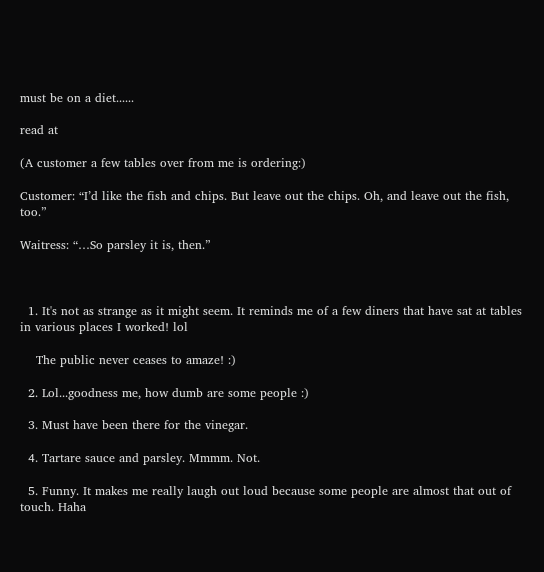must be on a diet......

read at

(A customer a few tables over from me is ordering:)

Customer: “I’d like the fish and chips. But leave out the chips. Oh, and leave out the fish, too.”

Waitress: “…So parsley it is, then.”



  1. It's not as strange as it might seem. It reminds me of a few diners that have sat at tables in various places I worked! lol

    The public never ceases to amaze! :)

  2. Lol...goodness me, how dumb are some people :)

  3. Must have been there for the vinegar.

  4. Tartare sauce and parsley. Mmmm. Not.

  5. Funny. It makes me really laugh out loud because some people are almost that out of touch. Haha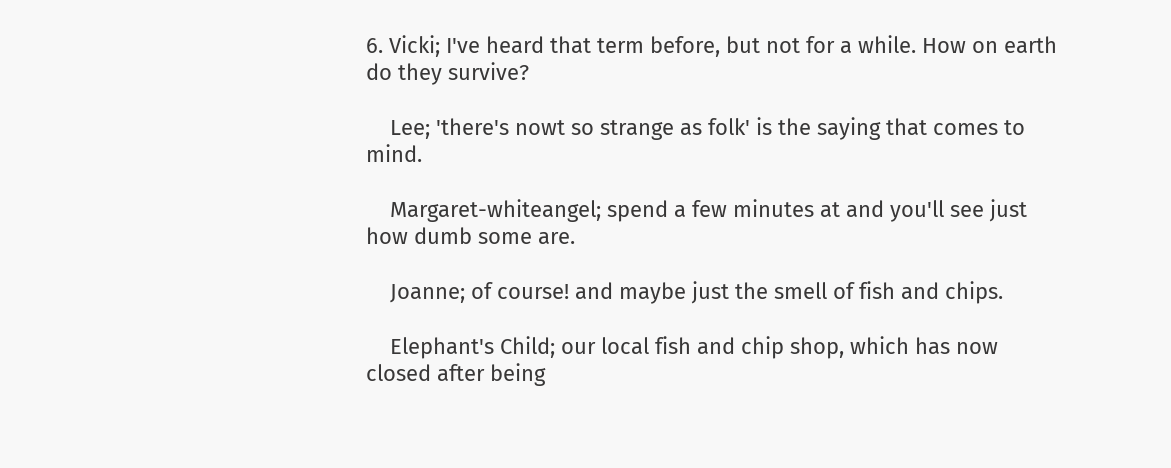6. Vicki; I've heard that term before, but not for a while. How on earth do they survive?

    Lee; 'there's nowt so strange as folk' is the saying that comes to mind.

    Margaret-whiteangel; spend a few minutes at and you'll see just how dumb some are.

    Joanne; of course! and maybe just the smell of fish and chips.

    Elephant's Child; our local fish and chip shop, which has now closed after being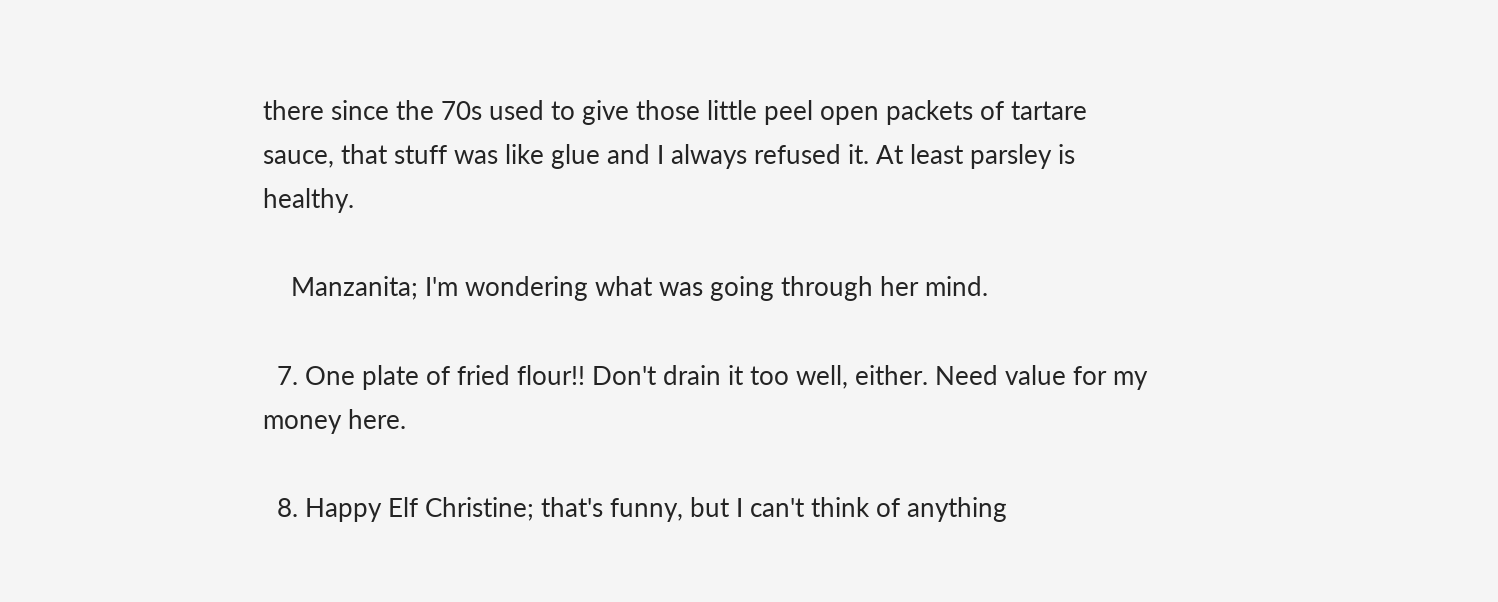there since the 70s used to give those little peel open packets of tartare sauce, that stuff was like glue and I always refused it. At least parsley is healthy.

    Manzanita; I'm wondering what was going through her mind.

  7. One plate of fried flour!! Don't drain it too well, either. Need value for my money here.

  8. Happy Elf Christine; that's funny, but I can't think of anything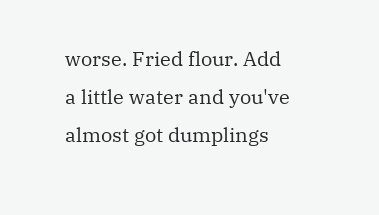worse. Fried flour. Add a little water and you've almost got dumplings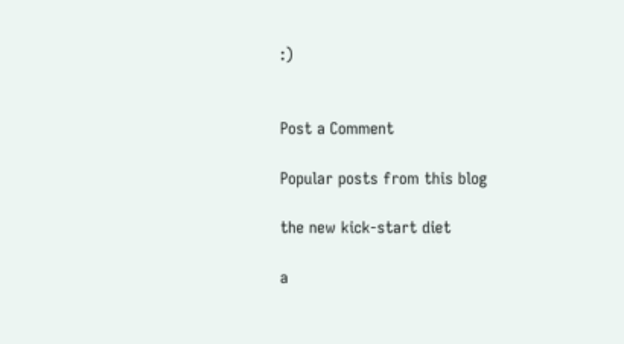:)


Post a Comment

Popular posts from this blog

the new kick-start diet

a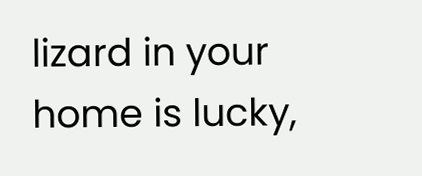lizard in your home is lucky,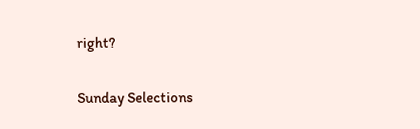right?

Sunday Selections